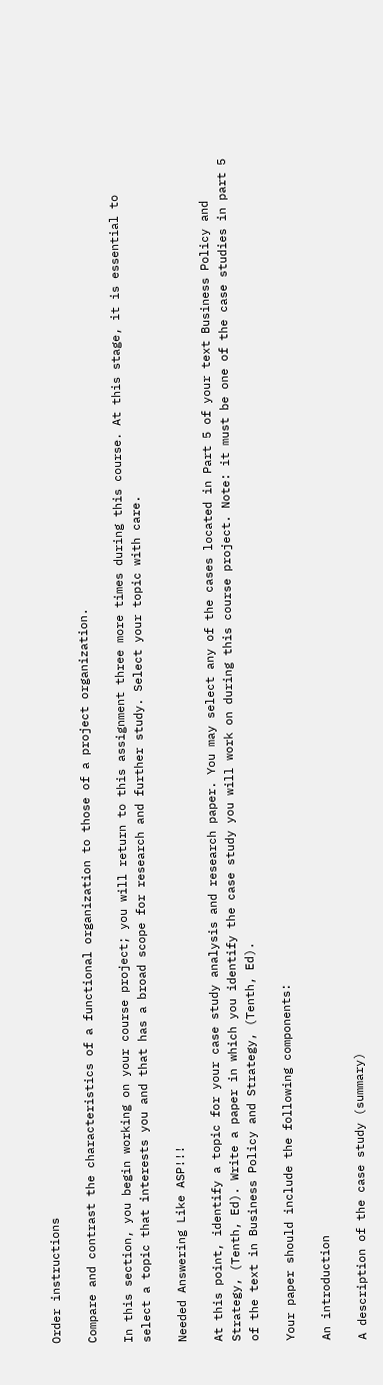Order instructions

Compare and contrast the characteristics of a functional organization to those of a project organization.

In this section, you begin working on your course project; you will return to this assignment three more times during this course. At this stage, it is essential to select a topic that interests you and that has a broad scope for research and further study. Select your topic with care.

Needed Answering Like ASP!!!

At this point, identify a topic for your case study analysis and research paper. You may select any of the cases located in Part 5 of your text Business Policy and Strategy, (Tenth, Ed). Write a paper in which you identify the case study you will work on during this course project. Note: it must be one of the case studies in part 5 of the text in Business Policy and Strategy, (Tenth, Ed).

Your paper should include the following components:

An introduction

A description of the case study (summary)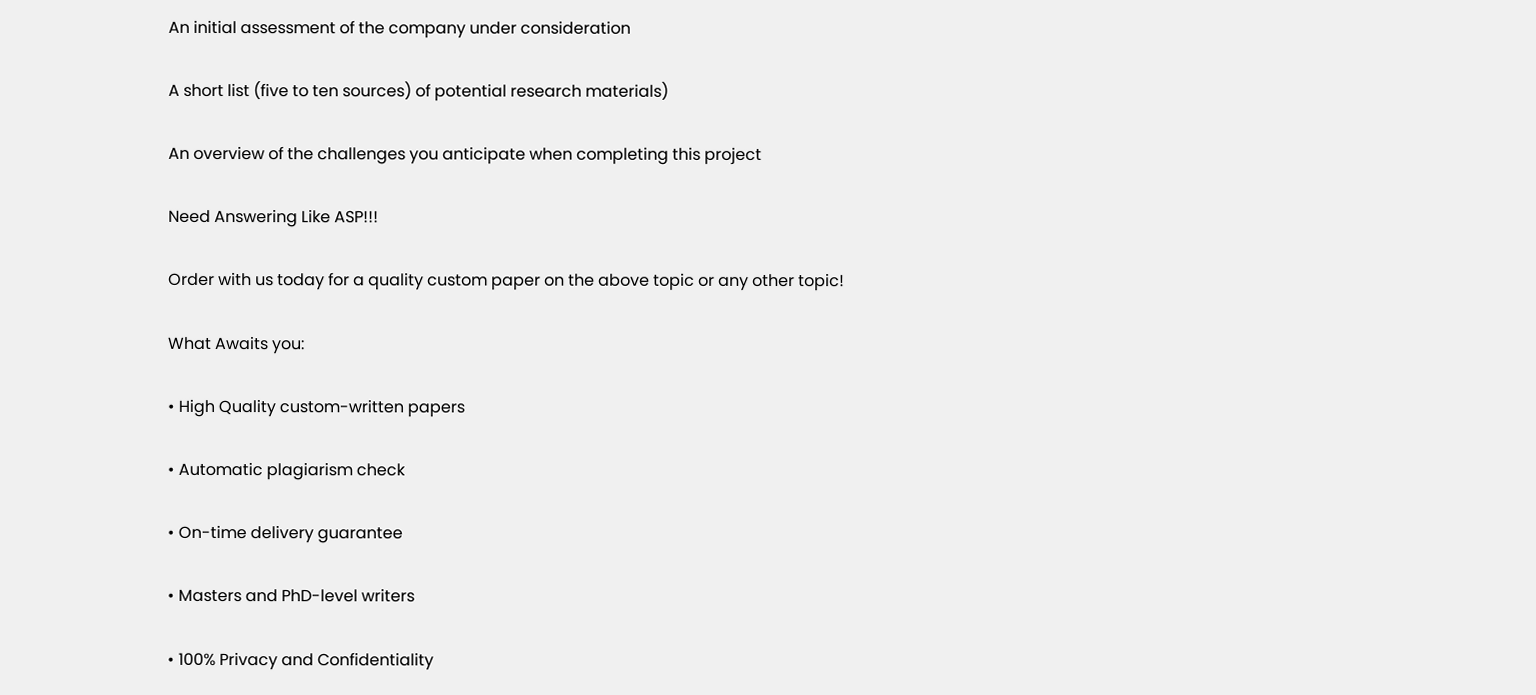An initial assessment of the company under consideration

A short list (five to ten sources) of potential research materials)

An overview of the challenges you anticipate when completing this project

Need Answering Like ASP!!!

Order with us today for a quality custom paper on the above topic or any other topic!

What Awaits you:

• High Quality custom-written papers

• Automatic plagiarism check

• On-time delivery guarantee

• Masters and PhD-level writers

• 100% Privacy and Confidentiality